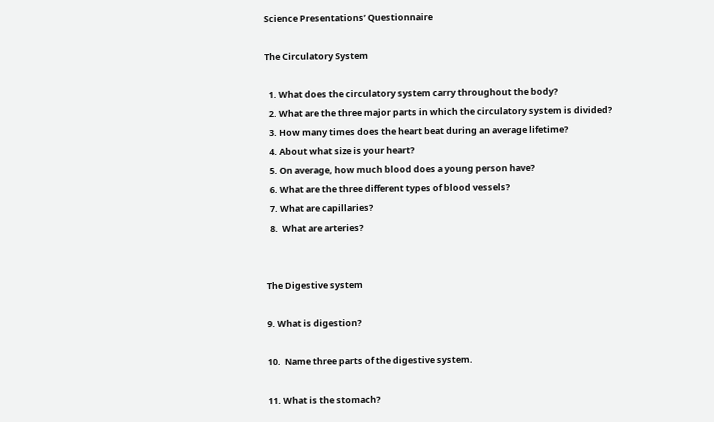Science Presentations’ Questionnaire

The Circulatory System

  1. What does the circulatory system carry throughout the body?
  2. What are the three major parts in which the circulatory system is divided?
  3. How many times does the heart beat during an average lifetime?
  4. About what size is your heart?
  5. On average, how much blood does a young person have?
  6. What are the three different types of blood vessels?
  7. What are capillaries?
  8.  What are arteries?


The Digestive system

9. What is digestion?

10.  Name three parts of the digestive system.

11. What is the stomach?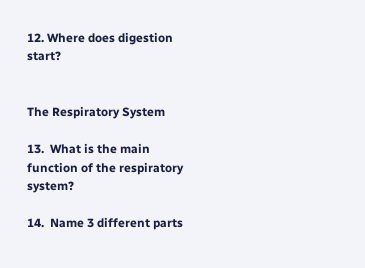12. Where does digestion start?


The Respiratory System

13.  What is the main function of the respiratory system?

14.  Name 3 different parts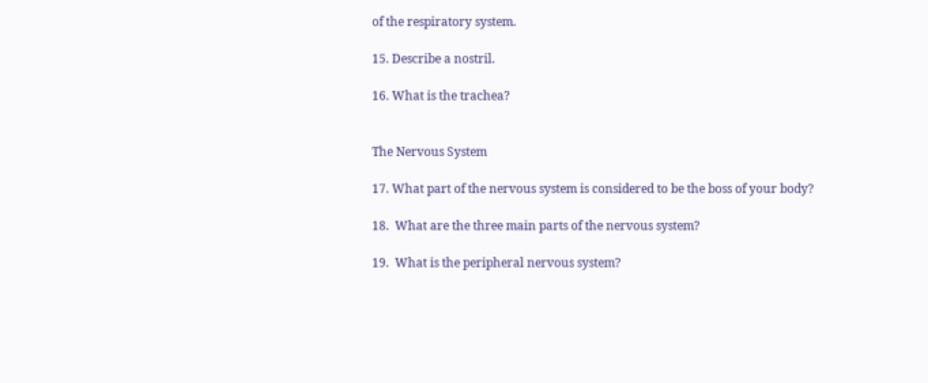of the respiratory system.

15. Describe a nostril.

16. What is the trachea?


The Nervous System

17. What part of the nervous system is considered to be the boss of your body?

18.  What are the three main parts of the nervous system?

19.  What is the peripheral nervous system?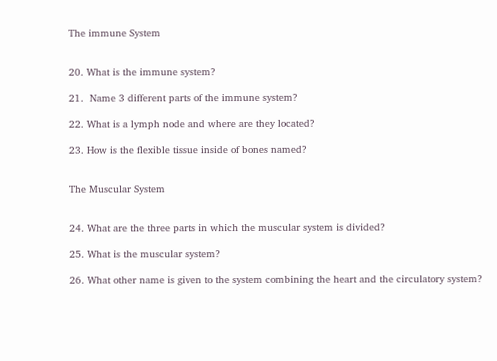The immune System


20. What is the immune system?

21.  Name 3 different parts of the immune system?

22. What is a lymph node and where are they located?

23. How is the flexible tissue inside of bones named?


The Muscular System


24. What are the three parts in which the muscular system is divided?

25. What is the muscular system?

26. What other name is given to the system combining the heart and the circulatory system?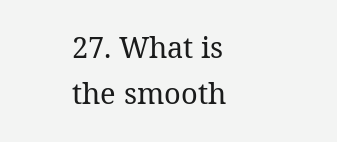27. What is the smooth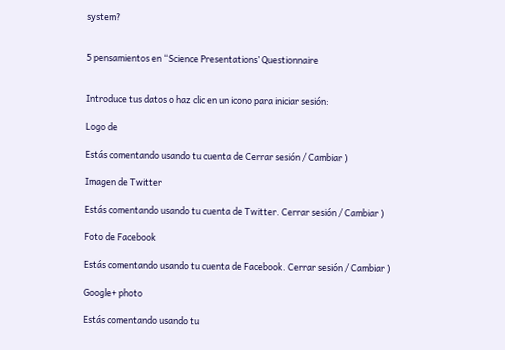system?


5 pensamientos en “Science Presentations’ Questionnaire


Introduce tus datos o haz clic en un icono para iniciar sesión:

Logo de

Estás comentando usando tu cuenta de Cerrar sesión / Cambiar )

Imagen de Twitter

Estás comentando usando tu cuenta de Twitter. Cerrar sesión / Cambiar )

Foto de Facebook

Estás comentando usando tu cuenta de Facebook. Cerrar sesión / Cambiar )

Google+ photo

Estás comentando usando tu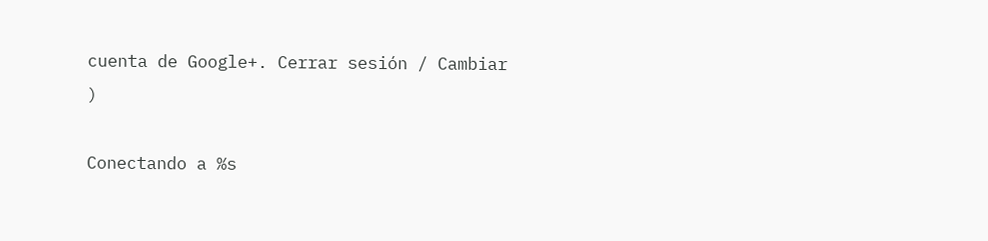cuenta de Google+. Cerrar sesión / Cambiar )

Conectando a %s